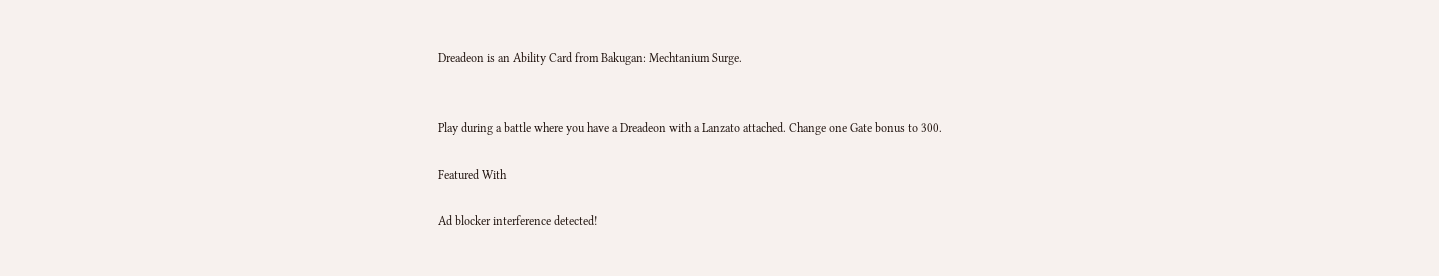Dreadeon is an Ability Card from Bakugan: Mechtanium Surge.


Play during a battle where you have a Dreadeon with a Lanzato attached. Change one Gate bonus to 300.

Featured With

Ad blocker interference detected!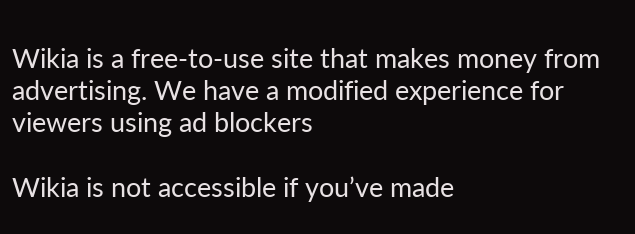Wikia is a free-to-use site that makes money from advertising. We have a modified experience for viewers using ad blockers

Wikia is not accessible if you’ve made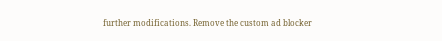further modifications. Remove the custom ad blocker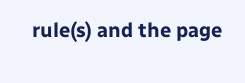rule(s) and the page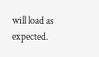will load as expected.